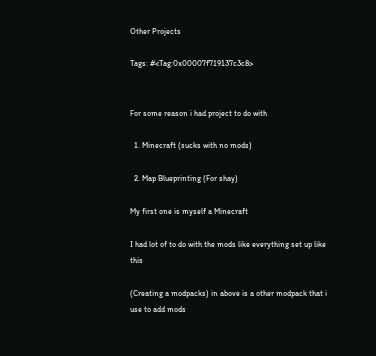Other Projects

Tags: #<Tag:0x00007f719137c3c8>


For some reason i had project to do with

  1. Minecraft (sucks with no mods)

  2. Map Blueprinting (For shay)

My first one is myself a Minecraft

I had lot of to do with the mods like everything set up like this

(Creating a modpacks) in above is a other modpack that i use to add mods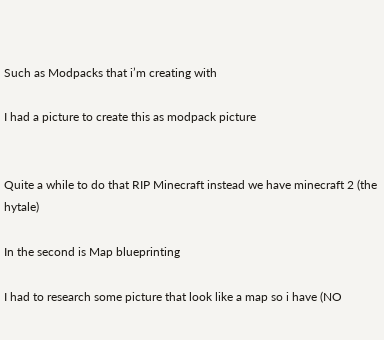Such as Modpacks that i’m creating with

I had a picture to create this as modpack picture


Quite a while to do that RIP Minecraft instead we have minecraft 2 (the hytale)

In the second is Map blueprinting

I had to research some picture that look like a map so i have (NO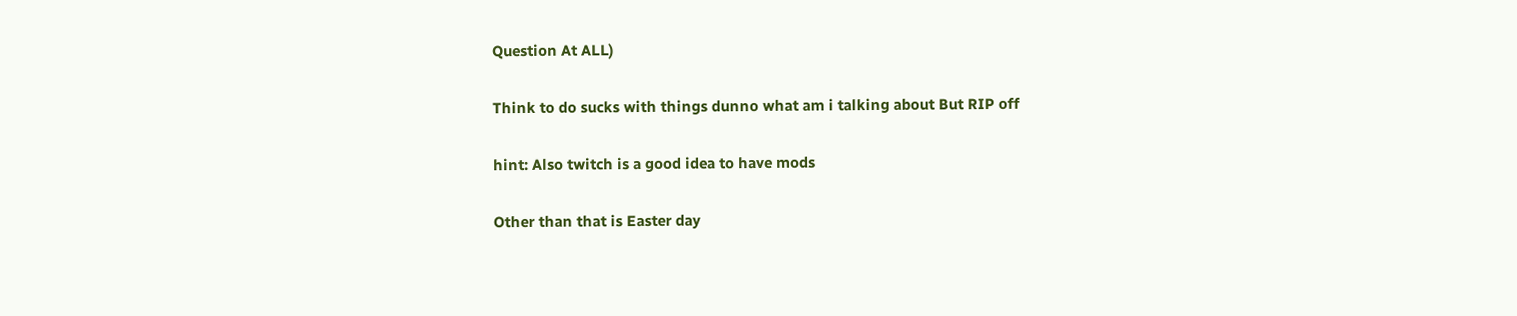Question At ALL)

Think to do sucks with things dunno what am i talking about But RIP off

hint: Also twitch is a good idea to have mods

Other than that is Easter day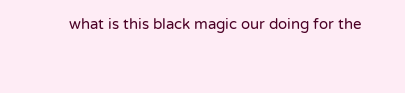what is this black magic our doing for the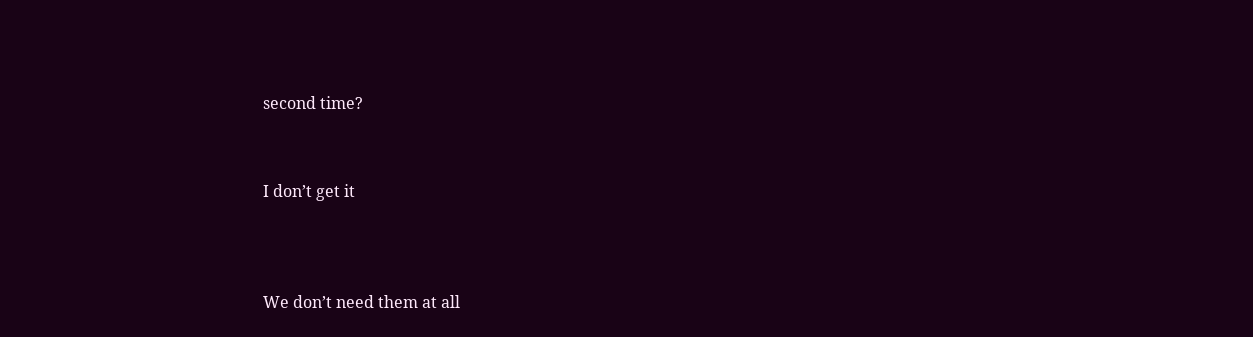second time?



I don’t get it




We don’t need them at all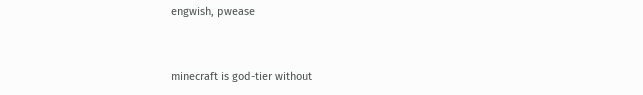engwish, pwease


minecraft is god-tier without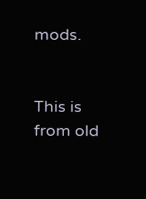mods.


This is from old